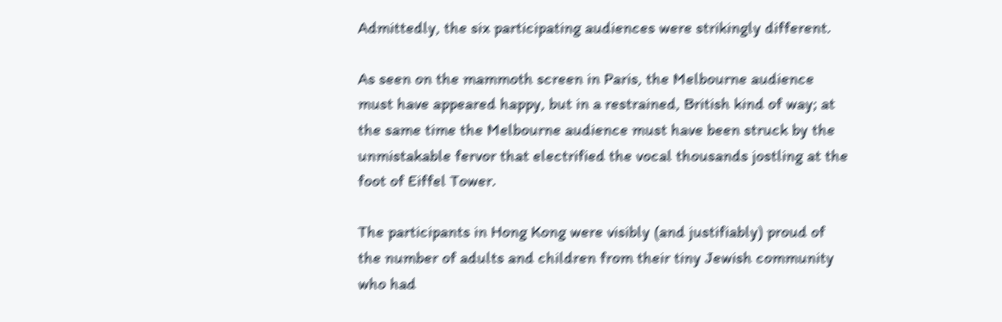Admittedly, the six participating audiences were strikingly different.

As seen on the mammoth screen in Paris, the Melbourne audience must have appeared happy, but in a restrained, British kind of way; at the same time the Melbourne audience must have been struck by the unmistakable fervor that electrified the vocal thousands jostling at the foot of Eiffel Tower.

The participants in Hong Kong were visibly (and justifiably) proud of the number of adults and children from their tiny Jewish community who had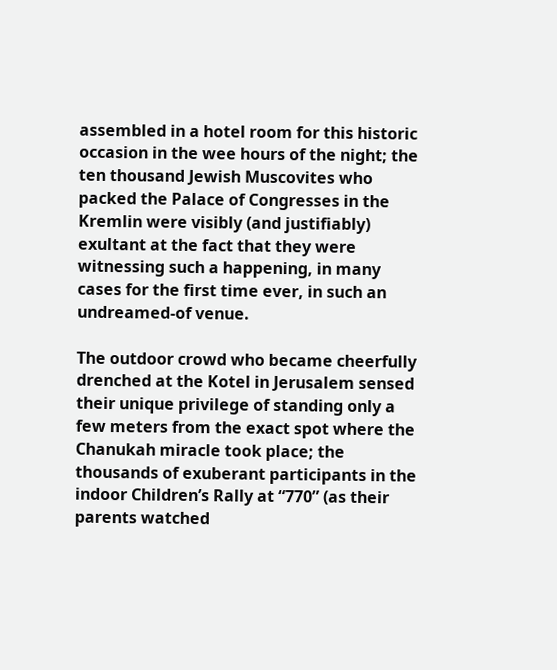assembled in a hotel room for this historic occasion in the wee hours of the night; the ten thousand Jewish Muscovites who packed the Palace of Congresses in the Kremlin were visibly (and justifiably) exultant at the fact that they were witnessing such a happening, in many cases for the first time ever, in such an undreamed-of venue.

The outdoor crowd who became cheerfully drenched at the Kotel in Jerusalem sensed their unique privilege of standing only a few meters from the exact spot where the Chanukah miracle took place; the thousands of exuberant participants in the indoor Children’s Rally at “770” (as their parents watched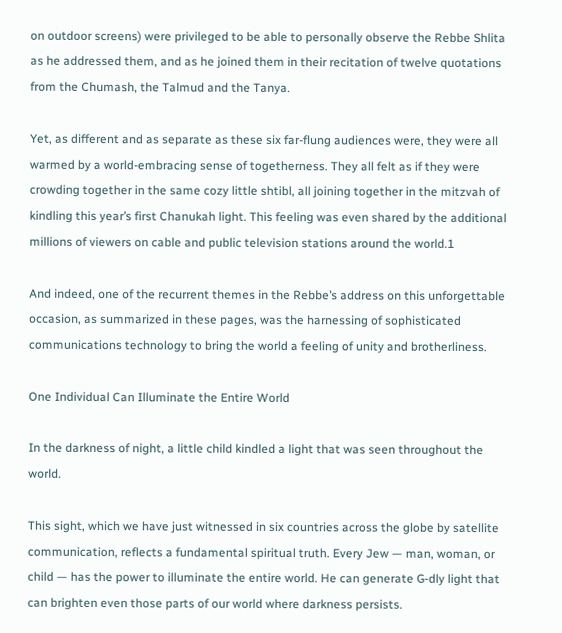on outdoor screens) were privileged to be able to personally observe the Rebbe Shlita as he addressed them, and as he joined them in their recitation of twelve quotations from the Chumash, the Talmud and the Tanya.

Yet, as different and as separate as these six far-flung audiences were, they were all warmed by a world-embracing sense of togetherness. They all felt as if they were crowding together in the same cozy little shtibl, all joining together in the mitzvah of kindling this year’s first Chanukah light. This feeling was even shared by the additional millions of viewers on cable and public television stations around the world.1

And indeed, one of the recurrent themes in the Rebbe’s address on this unforgettable occasion, as summarized in these pages, was the harnessing of sophisticated communications technology to bring the world a feeling of unity and brotherliness.

One Individual Can Illuminate the Entire World

In the darkness of night, a little child kindled a light that was seen throughout the world.

This sight, which we have just witnessed in six countries across the globe by satellite communication, reflects a fundamental spiritual truth. Every Jew — man, woman, or child — has the power to illuminate the entire world. He can generate G‑dly light that can brighten even those parts of our world where darkness persists.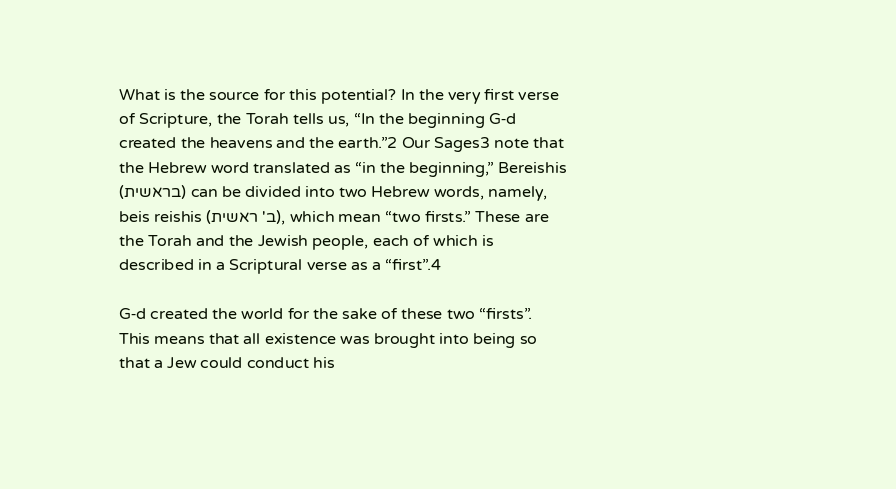What is the source for this potential? In the very first verse of Scripture, the Torah tells us, “In the beginning G‑d created the heavens and the earth.”2 Our Sages3 note that the Hebrew word translated as “in the beginning,” Bereishis (בראשית) can be divided into two Hebrew words, namely, beis reishis (ב' ראשית), which mean “two firsts.” These are the Torah and the Jewish people, each of which is described in a Scriptural verse as a “first”.4

G‑d created the world for the sake of these two “firsts”. This means that all existence was brought into being so that a Jew could conduct his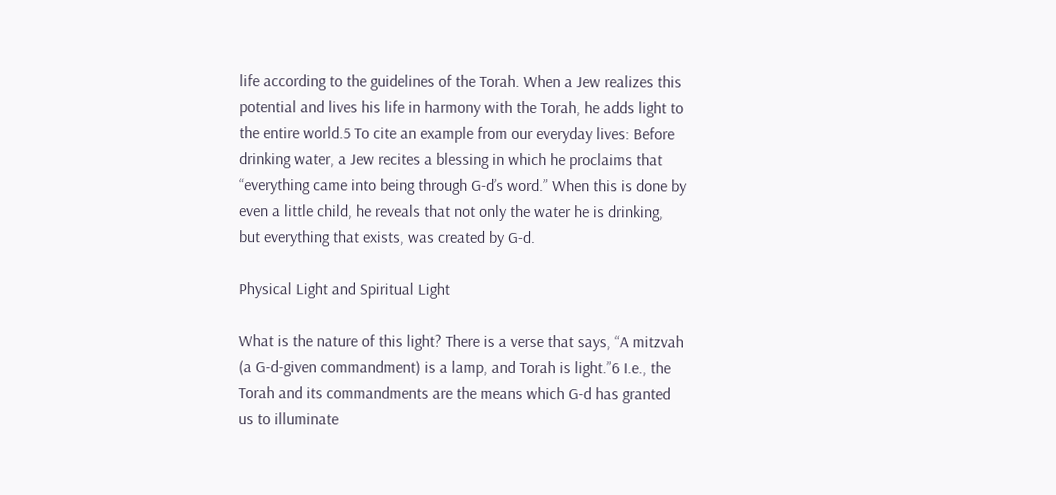life according to the guidelines of the Torah. When a Jew realizes this potential and lives his life in harmony with the Torah, he adds light to the entire world.5 To cite an example from our everyday lives: Before drinking water, a Jew recites a blessing in which he proclaims that “everything came into being through G‑d’s word.” When this is done by even a little child, he reveals that not only the water he is drinking, but everything that exists, was created by G‑d.

Physical Light and Spiritual Light

What is the nature of this light? There is a verse that says, “A mitzvah (a G‑d-given commandment) is a lamp, and Torah is light.”6 I.e., the Torah and its commandments are the means which G‑d has granted us to illuminate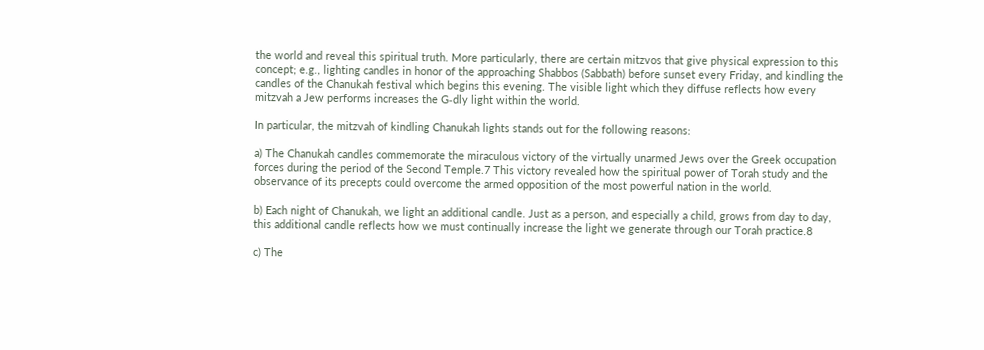the world and reveal this spiritual truth. More particularly, there are certain mitzvos that give physical expression to this concept; e.g., lighting candles in honor of the approaching Shabbos (Sabbath) before sunset every Friday, and kindling the candles of the Chanukah festival which begins this evening. The visible light which they diffuse reflects how every mitzvah a Jew performs increases the G‑dly light within the world.

In particular, the mitzvah of kindling Chanukah lights stands out for the following reasons:

a) The Chanukah candles commemorate the miraculous victory of the virtually unarmed Jews over the Greek occupation forces during the period of the Second Temple.7 This victory revealed how the spiritual power of Torah study and the observance of its precepts could overcome the armed opposition of the most powerful nation in the world.

b) Each night of Chanukah, we light an additional candle. Just as a person, and especially a child, grows from day to day, this additional candle reflects how we must continually increase the light we generate through our Torah practice.8

c) The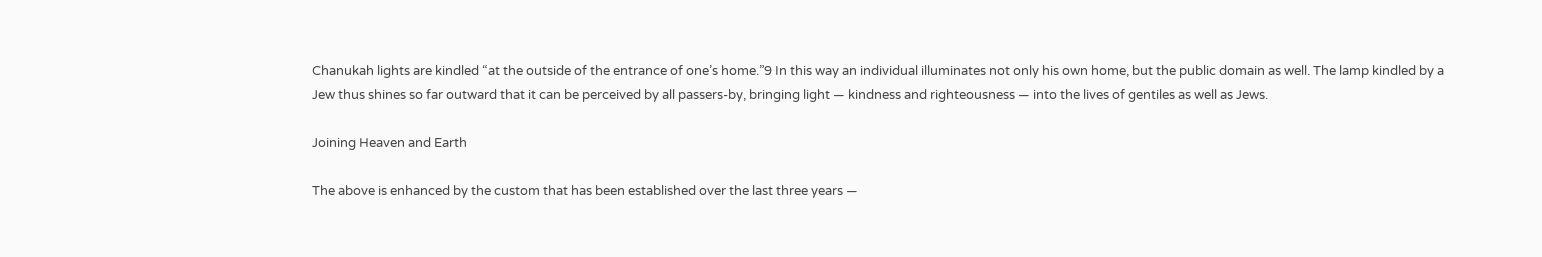Chanukah lights are kindled “at the outside of the entrance of one’s home.”9 In this way an individual illuminates not only his own home, but the public domain as well. The lamp kindled by a Jew thus shines so far outward that it can be perceived by all passers-by, bringing light — kindness and righteousness — into the lives of gentiles as well as Jews.

Joining Heaven and Earth

The above is enhanced by the custom that has been established over the last three years —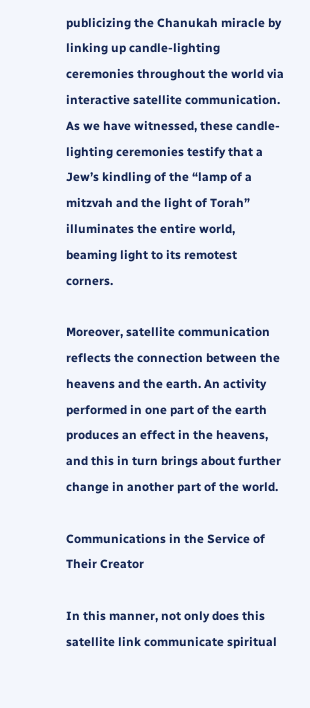publicizing the Chanukah miracle by linking up candle-lighting ceremonies throughout the world via interactive satellite communication. As we have witnessed, these candle-lighting ceremonies testify that a Jew’s kindling of the “lamp of a mitzvah and the light of Torah” illuminates the entire world, beaming light to its remotest corners.

Moreover, satellite communication reflects the connection between the heavens and the earth. An activity performed in one part of the earth produces an effect in the heavens, and this in turn brings about further change in another part of the world.

Communications in the Service of Their Creator

In this manner, not only does this satellite link communicate spiritual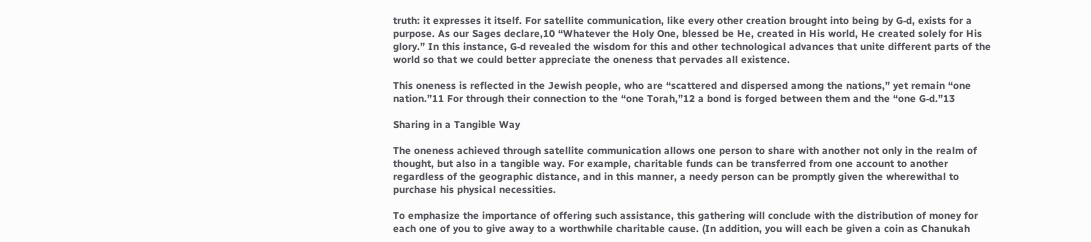truth: it expresses it itself. For satellite communication, like every other creation brought into being by G‑d, exists for a purpose. As our Sages declare,10 “Whatever the Holy One, blessed be He, created in His world, He created solely for His glory.” In this instance, G‑d revealed the wisdom for this and other technological advances that unite different parts of the world so that we could better appreciate the oneness that pervades all existence.

This oneness is reflected in the Jewish people, who are “scattered and dispersed among the nations,” yet remain “one nation.”11 For through their connection to the “one Torah,”12 a bond is forged between them and the “one G‑d.”13

Sharing in a Tangible Way

The oneness achieved through satellite communication allows one person to share with another not only in the realm of thought, but also in a tangible way. For example, charitable funds can be transferred from one account to another regardless of the geographic distance, and in this manner, a needy person can be promptly given the wherewithal to purchase his physical necessities.

To emphasize the importance of offering such assistance, this gathering will conclude with the distribution of money for each one of you to give away to a worthwhile charitable cause. (In addition, you will each be given a coin as Chanukah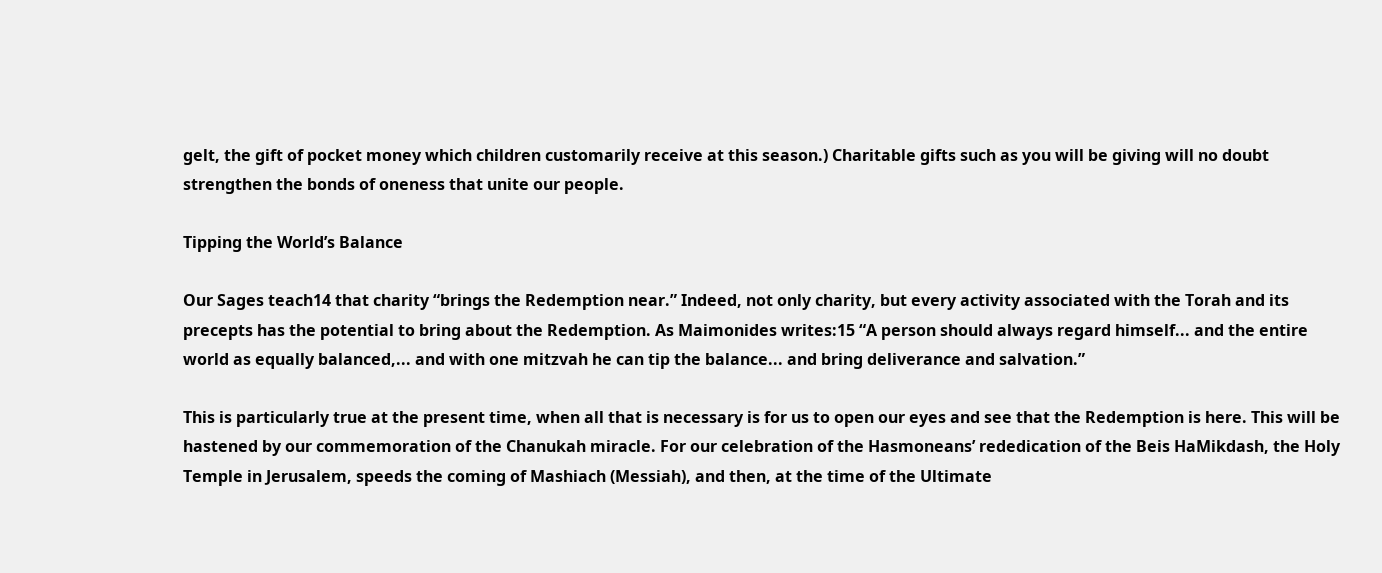gelt, the gift of pocket money which children customarily receive at this season.) Charitable gifts such as you will be giving will no doubt strengthen the bonds of oneness that unite our people.

Tipping the World’s Balance

Our Sages teach14 that charity “brings the Redemption near.” Indeed, not only charity, but every activity associated with the Torah and its precepts has the potential to bring about the Redemption. As Maimonides writes:15 “A person should always regard himself... and the entire world as equally balanced,... and with one mitzvah he can tip the balance... and bring deliverance and salvation.”

This is particularly true at the present time, when all that is necessary is for us to open our eyes and see that the Redemption is here. This will be hastened by our commemoration of the Chanukah miracle. For our celebration of the Hasmoneans’ rededication of the Beis HaMikdash, the Holy Temple in Jerusalem, speeds the coming of Mashiach (Messiah), and then, at the time of the Ultimate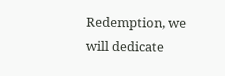Redemption, we will dedicate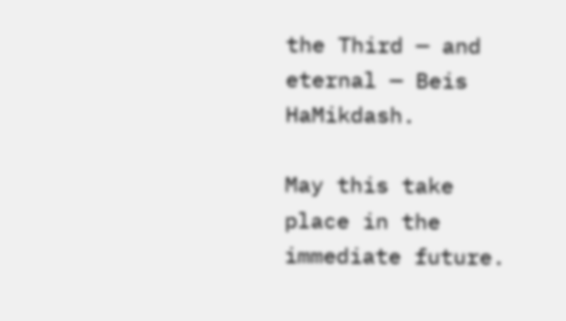the Third — and eternal — Beis HaMikdash.

May this take place in the immediate future.